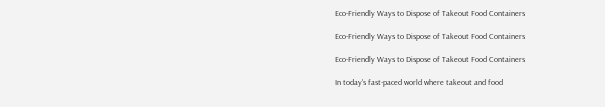Eco-Friendly Ways to Dispose of Takeout Food Containers

Eco-Friendly Ways to Dispose of Takeout Food Containers

Eco-Friendly Ways to Dispose of Takeout Food Containers

In today's fast-paced world where takeout and food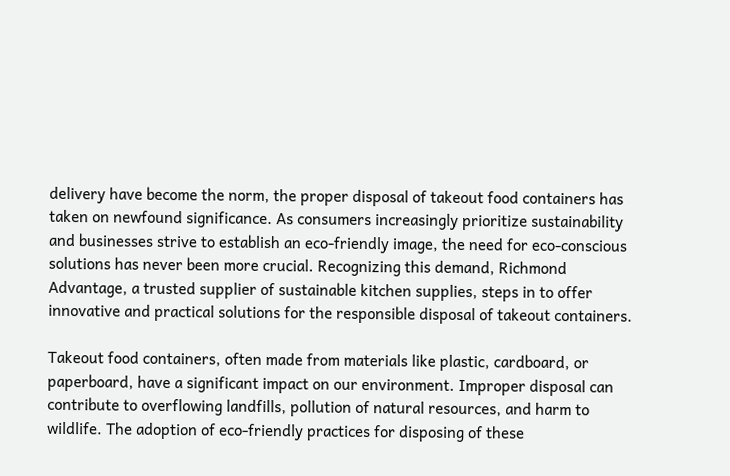delivery have become the norm, the proper disposal of takeout food containers has taken on newfound significance. As consumers increasingly prioritize sustainability and businesses strive to establish an eco-friendly image, the need for eco-conscious solutions has never been more crucial. Recognizing this demand, Richmond Advantage, a trusted supplier of sustainable kitchen supplies, steps in to offer innovative and practical solutions for the responsible disposal of takeout containers.

Takeout food containers, often made from materials like plastic, cardboard, or paperboard, have a significant impact on our environment. Improper disposal can contribute to overflowing landfills, pollution of natural resources, and harm to wildlife. The adoption of eco-friendly practices for disposing of these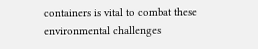containers is vital to combat these environmental challenges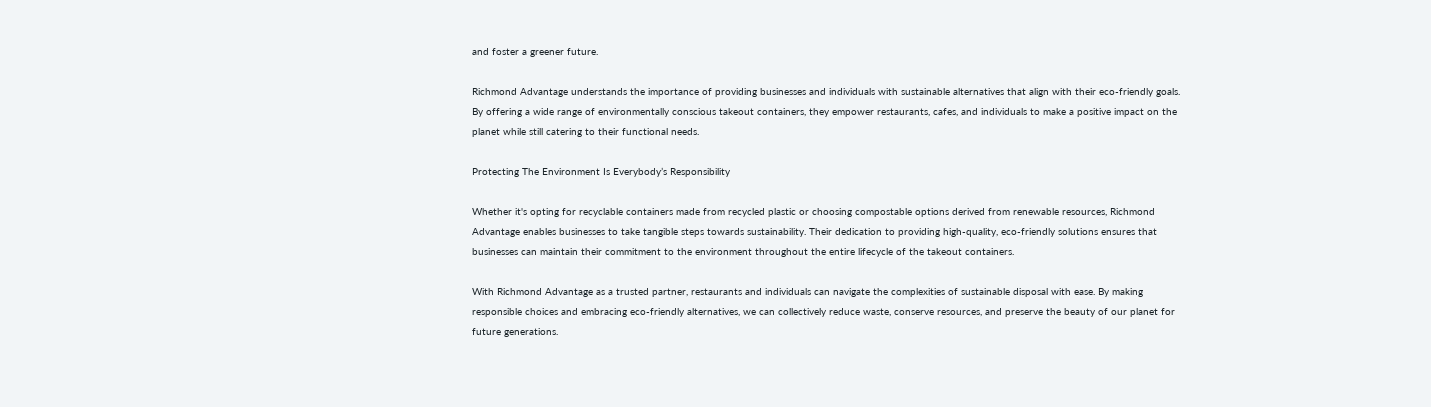and foster a greener future.

Richmond Advantage understands the importance of providing businesses and individuals with sustainable alternatives that align with their eco-friendly goals. By offering a wide range of environmentally conscious takeout containers, they empower restaurants, cafes, and individuals to make a positive impact on the planet while still catering to their functional needs.

Protecting The Environment Is Everybody’s Responsibility

Whether it's opting for recyclable containers made from recycled plastic or choosing compostable options derived from renewable resources, Richmond Advantage enables businesses to take tangible steps towards sustainability. Their dedication to providing high-quality, eco-friendly solutions ensures that businesses can maintain their commitment to the environment throughout the entire lifecycle of the takeout containers.

With Richmond Advantage as a trusted partner, restaurants and individuals can navigate the complexities of sustainable disposal with ease. By making responsible choices and embracing eco-friendly alternatives, we can collectively reduce waste, conserve resources, and preserve the beauty of our planet for future generations.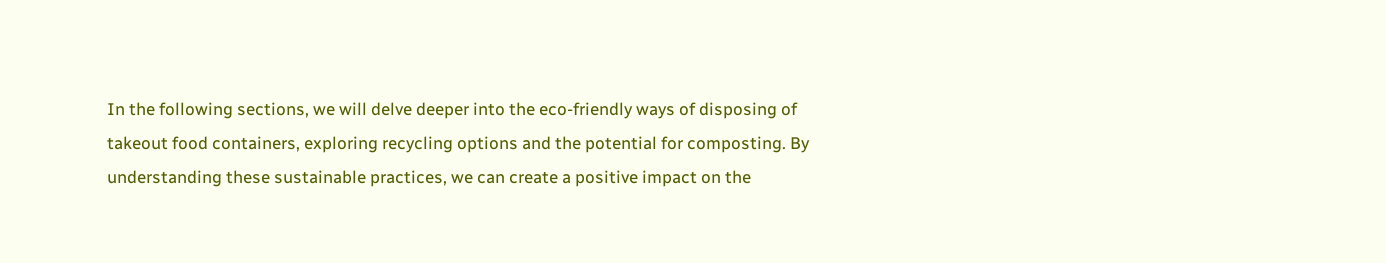In the following sections, we will delve deeper into the eco-friendly ways of disposing of takeout food containers, exploring recycling options and the potential for composting. By understanding these sustainable practices, we can create a positive impact on the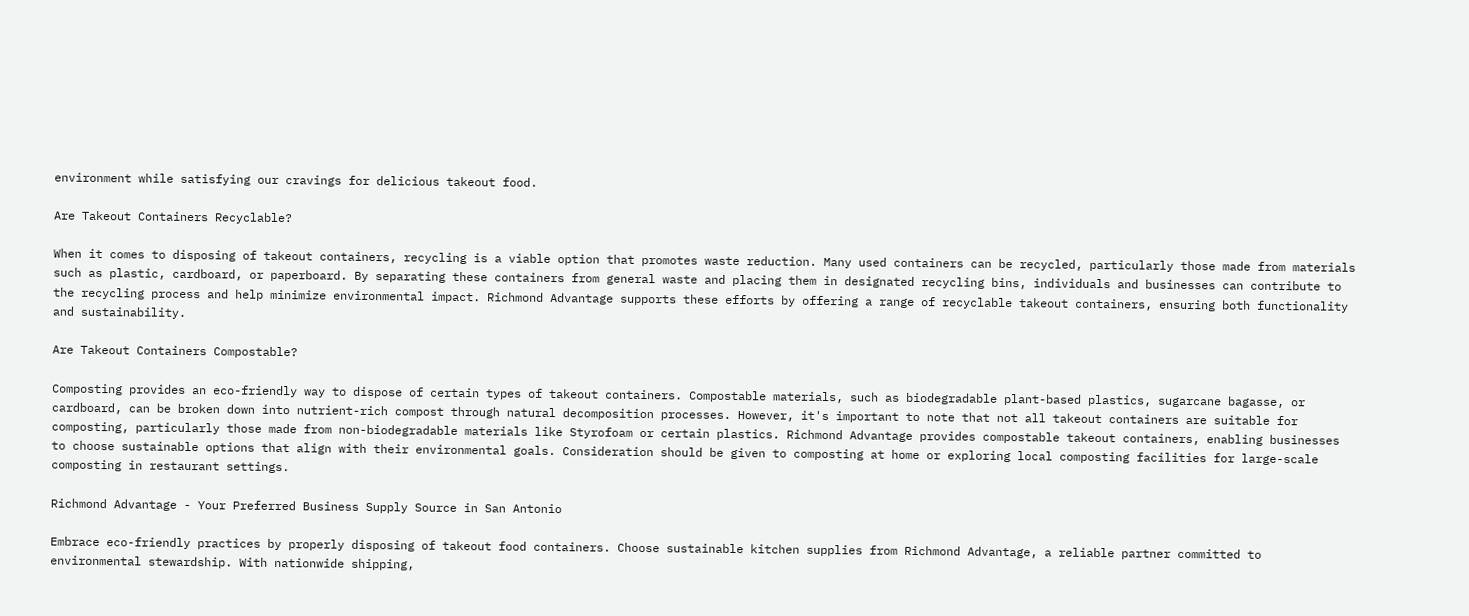environment while satisfying our cravings for delicious takeout food.

Are Takeout Containers Recyclable?

When it comes to disposing of takeout containers, recycling is a viable option that promotes waste reduction. Many used containers can be recycled, particularly those made from materials such as plastic, cardboard, or paperboard. By separating these containers from general waste and placing them in designated recycling bins, individuals and businesses can contribute to the recycling process and help minimize environmental impact. Richmond Advantage supports these efforts by offering a range of recyclable takeout containers, ensuring both functionality and sustainability.

Are Takeout Containers Compostable?

Composting provides an eco-friendly way to dispose of certain types of takeout containers. Compostable materials, such as biodegradable plant-based plastics, sugarcane bagasse, or cardboard, can be broken down into nutrient-rich compost through natural decomposition processes. However, it's important to note that not all takeout containers are suitable for composting, particularly those made from non-biodegradable materials like Styrofoam or certain plastics. Richmond Advantage provides compostable takeout containers, enabling businesses to choose sustainable options that align with their environmental goals. Consideration should be given to composting at home or exploring local composting facilities for large-scale composting in restaurant settings.

Richmond Advantage - Your Preferred Business Supply Source in San Antonio

Embrace eco-friendly practices by properly disposing of takeout food containers. Choose sustainable kitchen supplies from Richmond Advantage, a reliable partner committed to environmental stewardship. With nationwide shipping,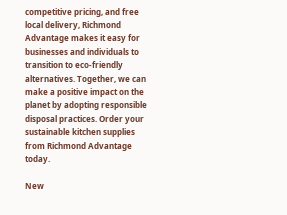competitive pricing, and free local delivery, Richmond Advantage makes it easy for businesses and individuals to transition to eco-friendly alternatives. Together, we can make a positive impact on the planet by adopting responsible disposal practices. Order your sustainable kitchen supplies from Richmond Advantage today.

New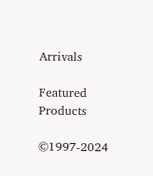Arrivals

Featured Products

©1997-2024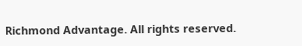Richmond Advantage. All rights reserved.